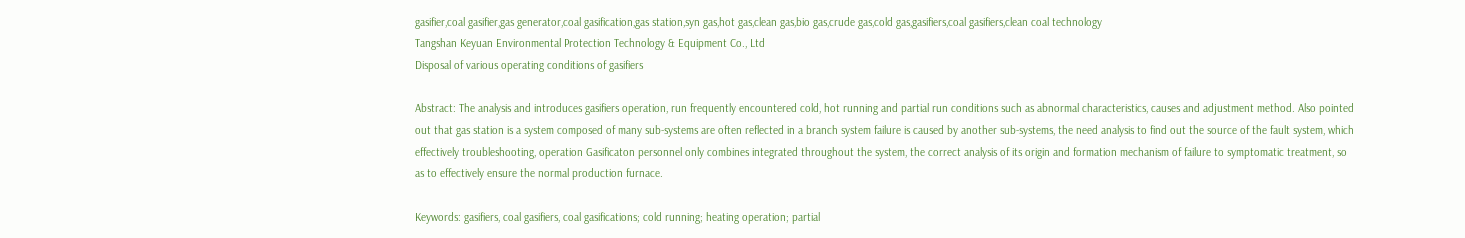gasifier,coal gasifier,gas generator,coal gasification,gas station,syn gas,hot gas,clean gas,bio gas,crude gas,cold gas,gasifiers,coal gasifiers,clean coal technology
Tangshan Keyuan Environmental Protection Technology & Equipment Co., Ltd
Disposal of various operating conditions of gasifiers

Abstract: The analysis and introduces gasifiers operation, run frequently encountered cold, hot running and partial run conditions such as abnormal characteristics, causes and adjustment method. Also pointed out that gas station is a system composed of many sub-systems are often reflected in a branch system failure is caused by another sub-systems, the need analysis to find out the source of the fault system, which effectively troubleshooting, operation Gasificaton personnel only combines integrated throughout the system, the correct analysis of its origin and formation mechanism of failure to symptomatic treatment, so as to effectively ensure the normal production furnace.

Keywords: gasifiers, coal gasifiers, coal gasifications; cold running; heating operation; partial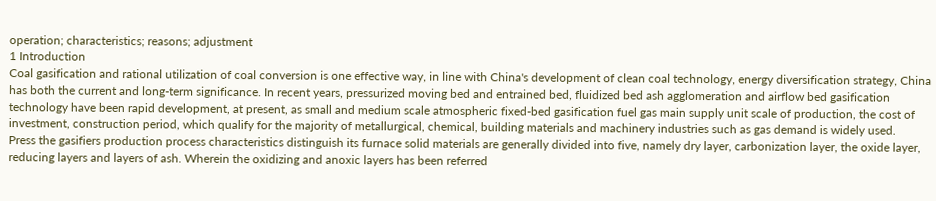operation; characteristics; reasons; adjustment
1 Introduction
Coal gasification and rational utilization of coal conversion is one effective way, in line with China's development of clean coal technology, energy diversification strategy, China has both the current and long-term significance. In recent years, pressurized moving bed and entrained bed, fluidized bed ash agglomeration and airflow bed gasification technology have been rapid development, at present, as small and medium scale atmospheric fixed-bed gasification fuel gas main supply unit scale of production, the cost of investment, construction period, which qualify for the majority of metallurgical, chemical, building materials and machinery industries such as gas demand is widely used.
Press the gasifiers production process characteristics distinguish its furnace solid materials are generally divided into five, namely dry layer, carbonization layer, the oxide layer, reducing layers and layers of ash. Wherein the oxidizing and anoxic layers has been referred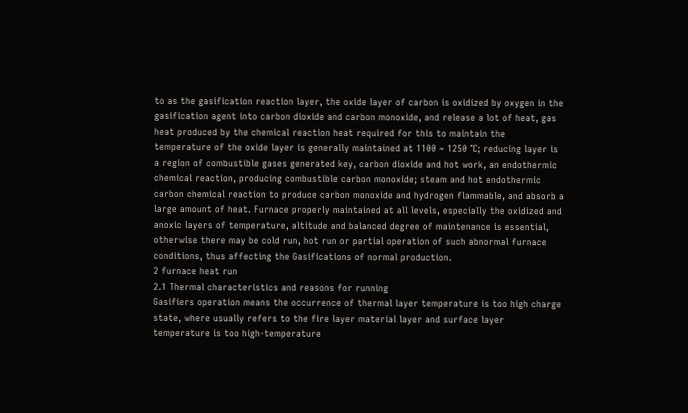to as the gasification reaction layer, the oxide layer of carbon is oxidized by oxygen in the gasification agent into carbon dioxide and carbon monoxide, and release a lot of heat, gas heat produced by the chemical reaction heat required for this to maintain the temperature of the oxide layer is generally maintained at 1100 ~ 1250 ℃; reducing layer is a region of combustible gases generated key, carbon dioxide and hot work, an endothermic chemical reaction, producing combustible carbon monoxide; steam and hot endothermic carbon chemical reaction to produce carbon monoxide and hydrogen flammable, and absorb a large amount of heat. Furnace properly maintained at all levels, especially the oxidized and anoxic layers of temperature, altitude and balanced degree of maintenance is essential, otherwise there may be cold run, hot run or partial operation of such abnormal furnace conditions, thus affecting the Gasifications of normal production.
2 furnace heat run
2.1 Thermal characteristics and reasons for running
Gasifiers operation means the occurrence of thermal layer temperature is too high charge state, where usually refers to the fire layer material layer and surface layer temperature is too high-temperature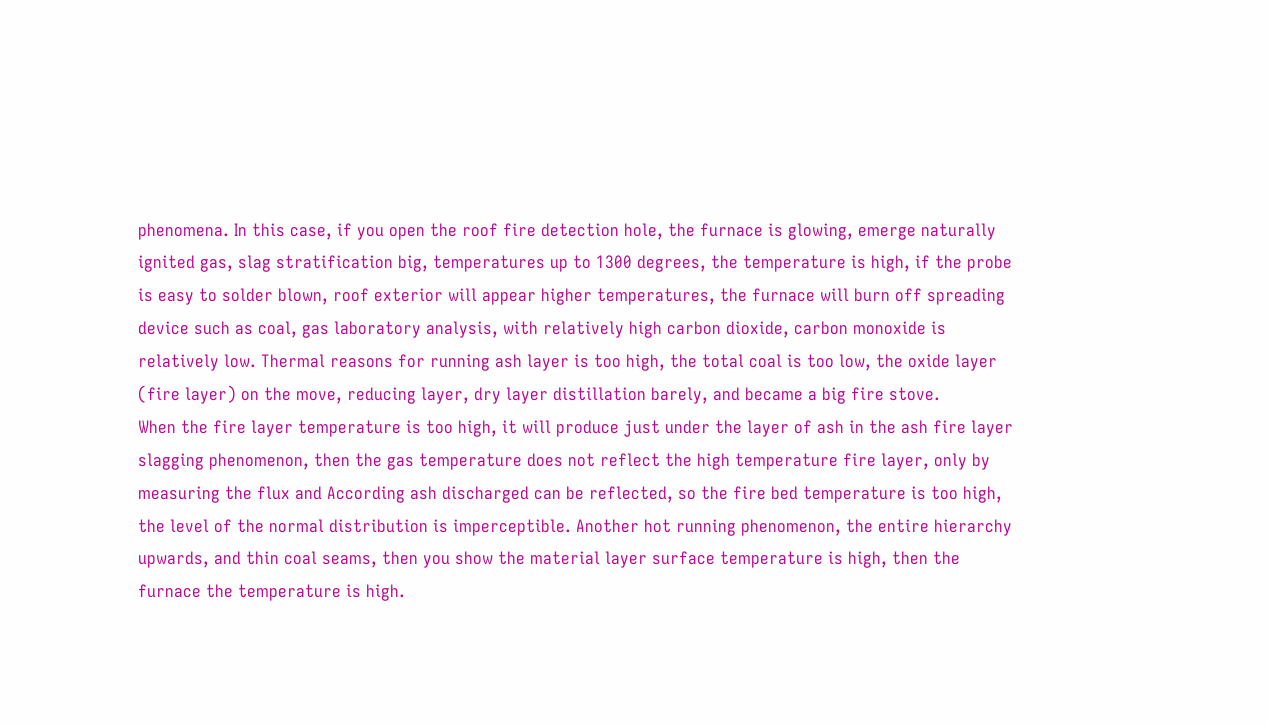phenomena. In this case, if you open the roof fire detection hole, the furnace is glowing, emerge naturally ignited gas, slag stratification big, temperatures up to 1300 degrees, the temperature is high, if the probe is easy to solder blown, roof exterior will appear higher temperatures, the furnace will burn off spreading device such as coal, gas laboratory analysis, with relatively high carbon dioxide, carbon monoxide is relatively low. Thermal reasons for running ash layer is too high, the total coal is too low, the oxide layer (fire layer) on the move, reducing layer, dry layer distillation barely, and became a big fire stove.
When the fire layer temperature is too high, it will produce just under the layer of ash in the ash fire layer slagging phenomenon, then the gas temperature does not reflect the high temperature fire layer, only by measuring the flux and According ash discharged can be reflected, so the fire bed temperature is too high, the level of the normal distribution is imperceptible. Another hot running phenomenon, the entire hierarchy upwards, and thin coal seams, then you show the material layer surface temperature is high, then the furnace the temperature is high.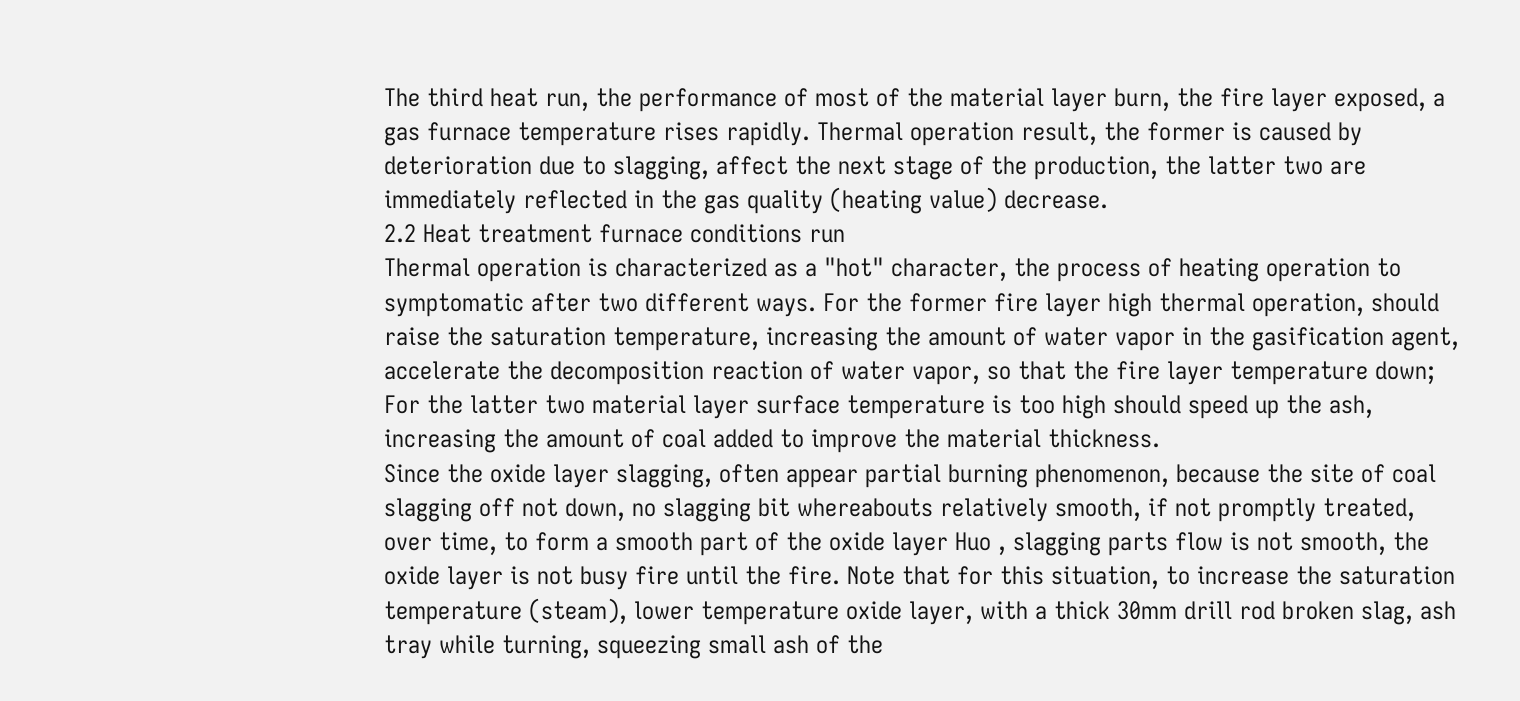The third heat run, the performance of most of the material layer burn, the fire layer exposed, a gas furnace temperature rises rapidly. Thermal operation result, the former is caused by deterioration due to slagging, affect the next stage of the production, the latter two are immediately reflected in the gas quality (heating value) decrease.
2.2 Heat treatment furnace conditions run
Thermal operation is characterized as a "hot" character, the process of heating operation to symptomatic after two different ways. For the former fire layer high thermal operation, should raise the saturation temperature, increasing the amount of water vapor in the gasification agent, accelerate the decomposition reaction of water vapor, so that the fire layer temperature down; For the latter two material layer surface temperature is too high should speed up the ash, increasing the amount of coal added to improve the material thickness.
Since the oxide layer slagging, often appear partial burning phenomenon, because the site of coal slagging off not down, no slagging bit whereabouts relatively smooth, if not promptly treated, over time, to form a smooth part of the oxide layer Huo , slagging parts flow is not smooth, the oxide layer is not busy fire until the fire. Note that for this situation, to increase the saturation temperature (steam), lower temperature oxide layer, with a thick 30mm drill rod broken slag, ash tray while turning, squeezing small ash of the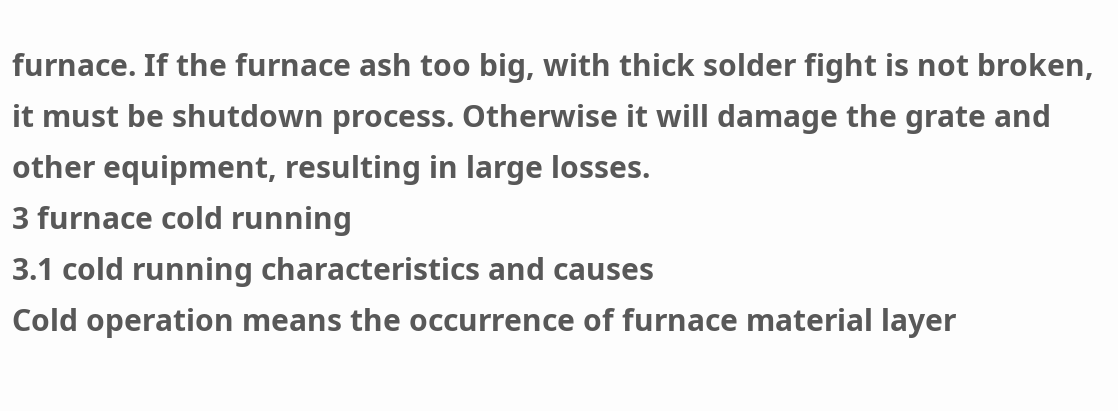furnace. If the furnace ash too big, with thick solder fight is not broken, it must be shutdown process. Otherwise it will damage the grate and other equipment, resulting in large losses.
3 furnace cold running
3.1 cold running characteristics and causes
Cold operation means the occurrence of furnace material layer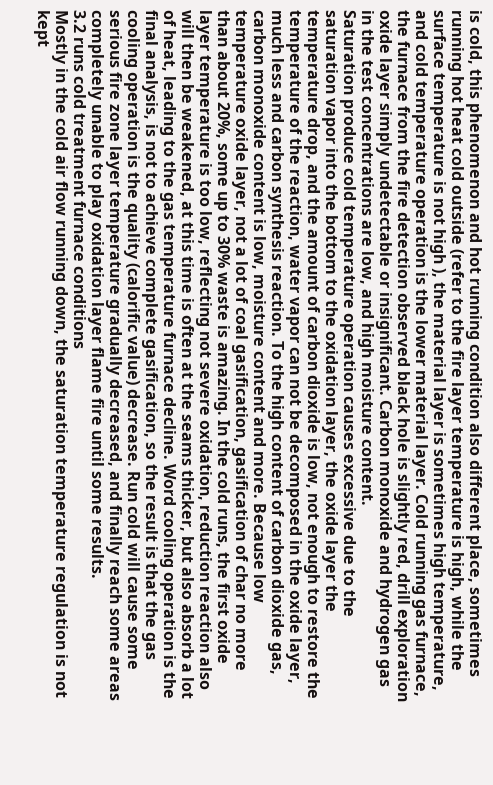is cold, this phenomenon and hot running condition also different place, sometimes running hot heat cold outside (refer to the fire layer temperature is high, while the surface temperature is not high ), the material layer is sometimes high temperature, and cold temperature operation is the lower material layer. Cold running gas furnace, the furnace from the fire detection observed black hole is slightly red, drill exploration oxide layer simply undetectable or insignificant. Carbon monoxide and hydrogen gas in the test concentrations are low, and high moisture content.
Saturation produce cold temperature operation causes excessive due to the saturation vapor into the bottom to the oxidation layer, the oxide layer the temperature drop, and the amount of carbon dioxide is low, not enough to restore the temperature of the reaction, water vapor can not be decomposed in the oxide layer, much less and carbon synthesis reaction. To the high content of carbon dioxide gas, carbon monoxide content is low, moisture content and more. Because low temperature oxide layer, not a lot of coal gasification, gasification of char no more than about 20%, some up to 30% waste is amazing. In the cold runs, the first oxide layer temperature is too low, reflecting not severe oxidation, reduction reaction also will then be weakened, at this time is often at the seams thicker, but also absorb a lot of heat, leading to the gas temperature furnace decline. Word cooling operation is the final analysis, is not to achieve complete gasification, so the result is that the gas cooling operation is the quality (calorific value) decrease. Run cold will cause some serious fire zone layer temperature gradually decreased, and finally reach some areas completely unable to play oxidation layer flame fire until some results.
3.2 runs cold treatment furnace conditions
Mostly in the cold air flow running down, the saturation temperature regulation is not kept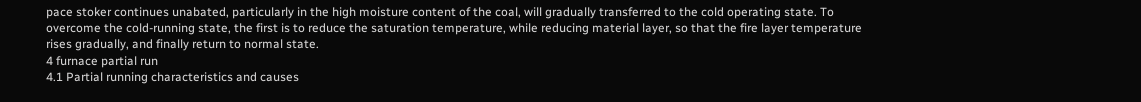pace stoker continues unabated, particularly in the high moisture content of the coal, will gradually transferred to the cold operating state. To overcome the cold-running state, the first is to reduce the saturation temperature, while reducing material layer, so that the fire layer temperature rises gradually, and finally return to normal state.
4 furnace partial run
4.1 Partial running characteristics and causes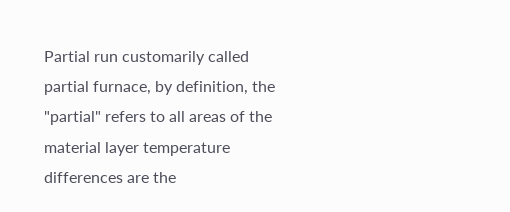Partial run customarily called partial furnace, by definition, the "partial" refers to all areas of the material layer temperature differences are the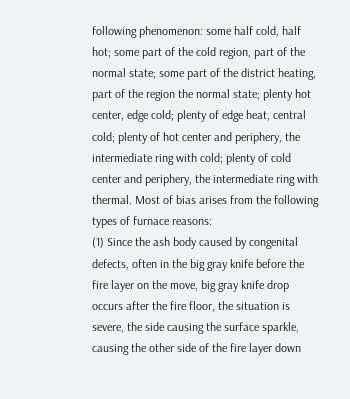following phenomenon: some half cold, half hot; some part of the cold region, part of the normal state; some part of the district heating, part of the region the normal state; plenty hot center, edge cold; plenty of edge heat, central cold; plenty of hot center and periphery, the intermediate ring with cold; plenty of cold center and periphery, the intermediate ring with thermal. Most of bias arises from the following types of furnace reasons:
(1) Since the ash body caused by congenital defects, often in the big gray knife before the fire layer on the move, big gray knife drop occurs after the fire floor, the situation is severe, the side causing the surface sparkle, causing the other side of the fire layer down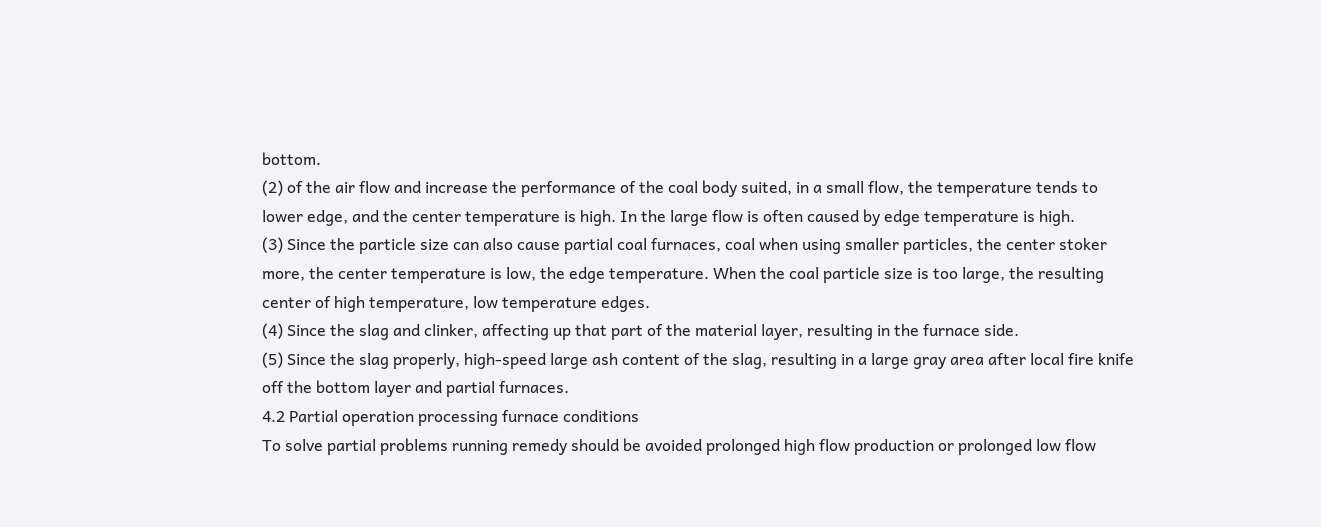bottom.
(2) of the air flow and increase the performance of the coal body suited, in a small flow, the temperature tends to lower edge, and the center temperature is high. In the large flow is often caused by edge temperature is high.
(3) Since the particle size can also cause partial coal furnaces, coal when using smaller particles, the center stoker more, the center temperature is low, the edge temperature. When the coal particle size is too large, the resulting center of high temperature, low temperature edges.
(4) Since the slag and clinker, affecting up that part of the material layer, resulting in the furnace side.
(5) Since the slag properly, high-speed large ash content of the slag, resulting in a large gray area after local fire knife off the bottom layer and partial furnaces.
4.2 Partial operation processing furnace conditions
To solve partial problems running remedy should be avoided prolonged high flow production or prolonged low flow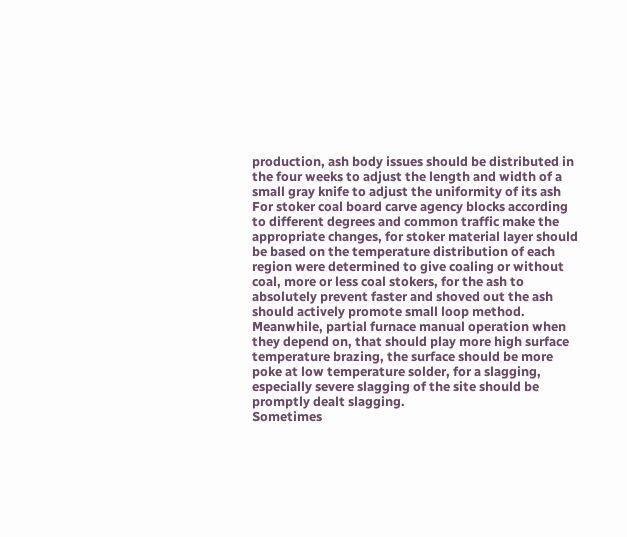production, ash body issues should be distributed in the four weeks to adjust the length and width of a small gray knife to adjust the uniformity of its ash For stoker coal board carve agency blocks according to different degrees and common traffic make the appropriate changes, for stoker material layer should be based on the temperature distribution of each region were determined to give coaling or without coal, more or less coal stokers, for the ash to absolutely prevent faster and shoved out the ash should actively promote small loop method.
Meanwhile, partial furnace manual operation when they depend on, that should play more high surface temperature brazing, the surface should be more poke at low temperature solder, for a slagging, especially severe slagging of the site should be promptly dealt slagging.
Sometimes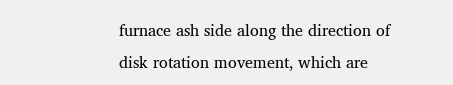furnace ash side along the direction of disk rotation movement, which are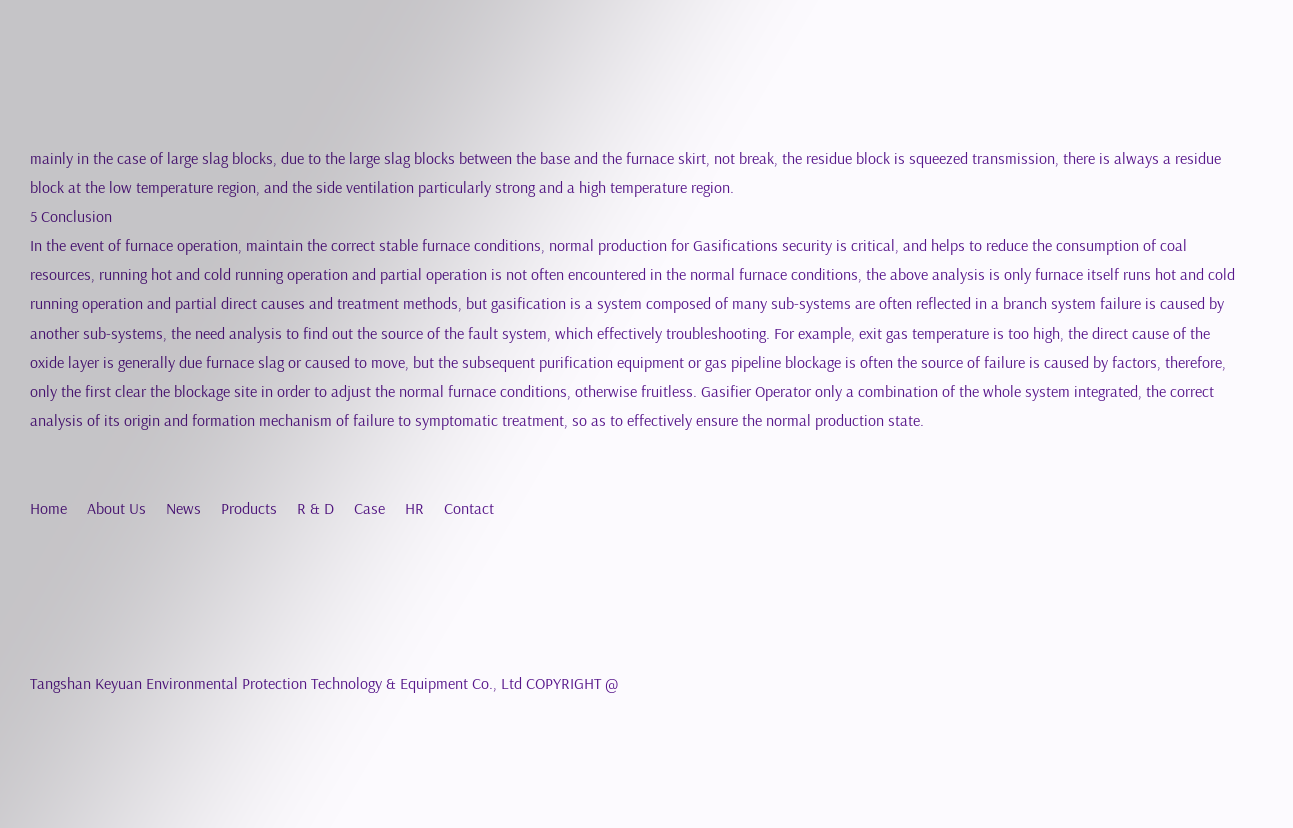mainly in the case of large slag blocks, due to the large slag blocks between the base and the furnace skirt, not break, the residue block is squeezed transmission, there is always a residue block at the low temperature region, and the side ventilation particularly strong and a high temperature region.
5 Conclusion
In the event of furnace operation, maintain the correct stable furnace conditions, normal production for Gasifications security is critical, and helps to reduce the consumption of coal resources, running hot and cold running operation and partial operation is not often encountered in the normal furnace conditions, the above analysis is only furnace itself runs hot and cold running operation and partial direct causes and treatment methods, but gasification is a system composed of many sub-systems are often reflected in a branch system failure is caused by another sub-systems, the need analysis to find out the source of the fault system, which effectively troubleshooting. For example, exit gas temperature is too high, the direct cause of the oxide layer is generally due furnace slag or caused to move, but the subsequent purification equipment or gas pipeline blockage is often the source of failure is caused by factors, therefore, only the first clear the blockage site in order to adjust the normal furnace conditions, otherwise fruitless. Gasifier Operator only a combination of the whole system integrated, the correct analysis of its origin and formation mechanism of failure to symptomatic treatment, so as to effectively ensure the normal production state.


Home     About Us     News     Products     R & D     Case     HR     Contact





Tangshan Keyuan Environmental Protection Technology & Equipment Co., Ltd COPYRIGHT @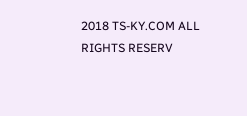2018 TS-KY.COM ALL RIGHTS RESERV